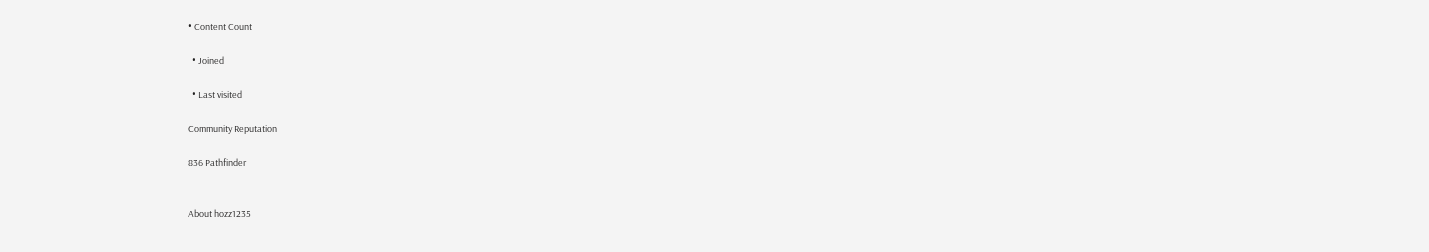• Content Count

  • Joined

  • Last visited

Community Reputation

836 Pathfinder


About hozz1235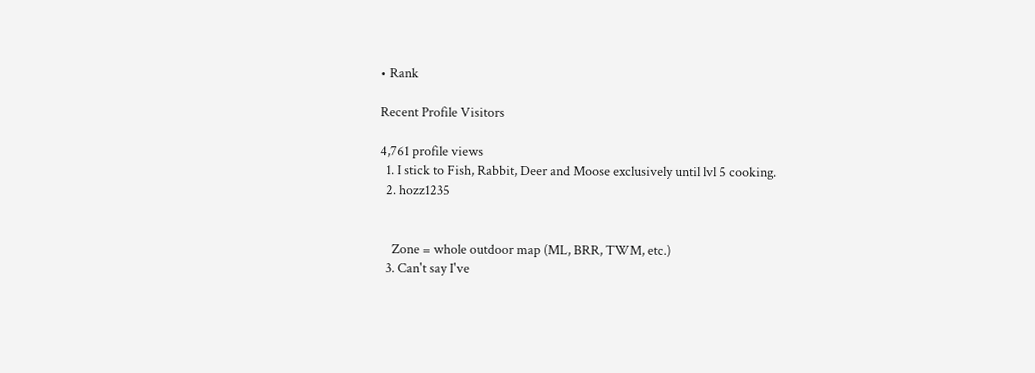• Rank

Recent Profile Visitors

4,761 profile views
  1. I stick to Fish, Rabbit, Deer and Moose exclusively until lvl 5 cooking.
  2. hozz1235


    Zone = whole outdoor map (ML, BRR, TWM, etc.)
  3. Can't say I've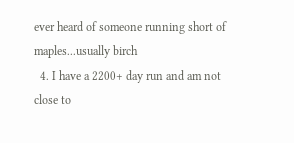ever heard of someone running short of maples...usually birch
  4. I have a 2200+ day run and am not close to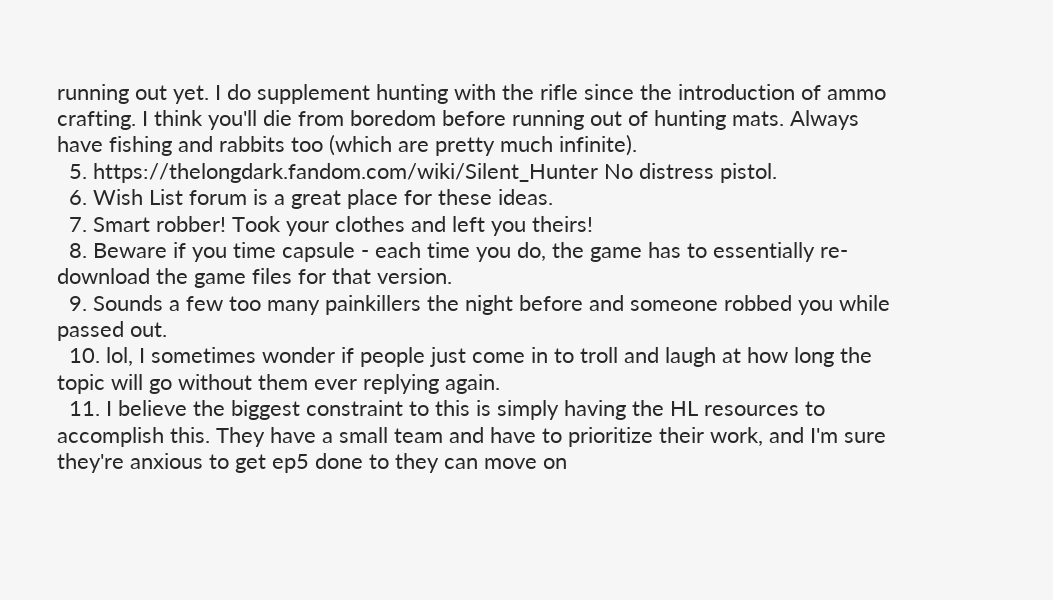running out yet. I do supplement hunting with the rifle since the introduction of ammo crafting. I think you'll die from boredom before running out of hunting mats. Always have fishing and rabbits too (which are pretty much infinite).
  5. https://thelongdark.fandom.com/wiki/Silent_Hunter No distress pistol.
  6. Wish List forum is a great place for these ideas.
  7. Smart robber! Took your clothes and left you theirs!
  8. Beware if you time capsule - each time you do, the game has to essentially re-download the game files for that version.
  9. Sounds a few too many painkillers the night before and someone robbed you while passed out.
  10. lol, I sometimes wonder if people just come in to troll and laugh at how long the topic will go without them ever replying again.
  11. I believe the biggest constraint to this is simply having the HL resources to accomplish this. They have a small team and have to prioritize their work, and I'm sure they're anxious to get ep5 done to they can move on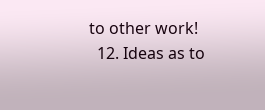to other work!
  12. Ideas as to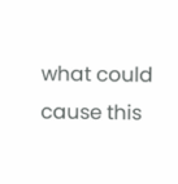what could cause this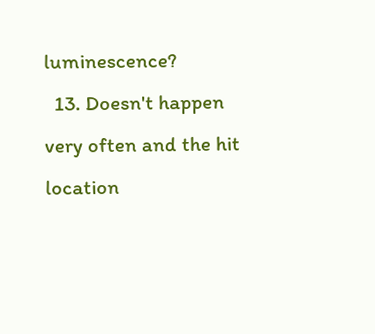luminescence?
  13. Doesn't happen very often and the hit location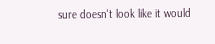sure doesn't look like it would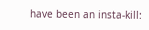have been an insta-kill: